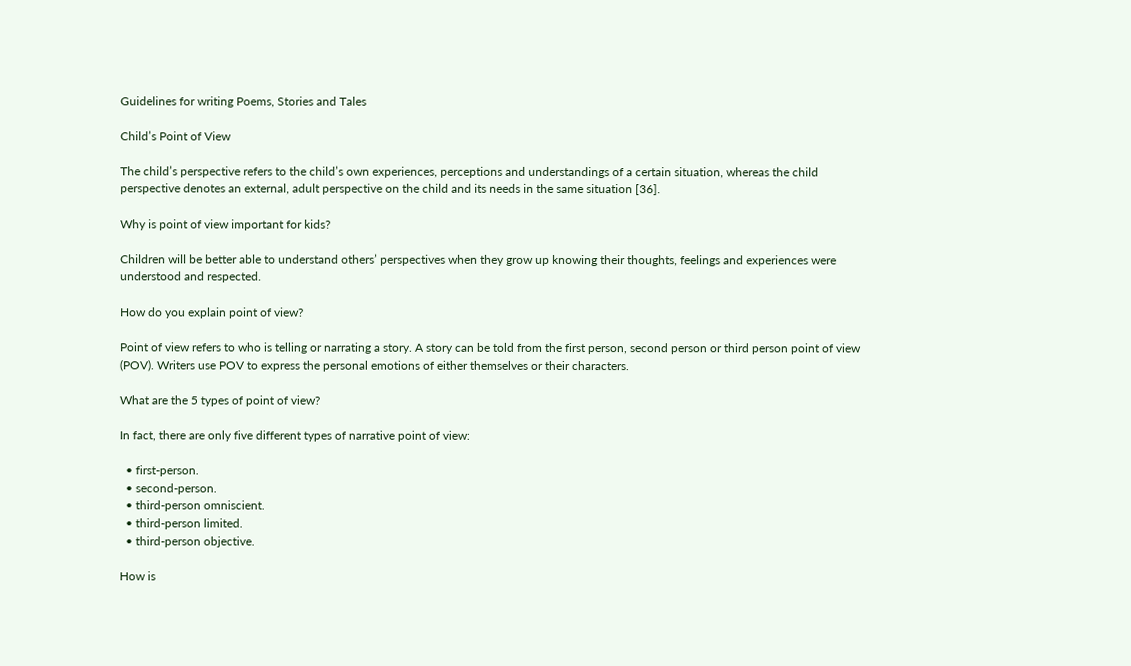Guidelines for writing Poems, Stories and Tales

Child’s Point of View

The child’s perspective refers to the child’s own experiences, perceptions and understandings of a certain situation, whereas the child perspective denotes an external, adult perspective on the child and its needs in the same situation [36].

Why is point of view important for kids?

Children will be better able to understand others’ perspectives when they grow up knowing their thoughts, feelings and experiences were understood and respected.

How do you explain point of view?

Point of view refers to who is telling or narrating a story. A story can be told from the first person, second person or third person point of view (POV). Writers use POV to express the personal emotions of either themselves or their characters.

What are the 5 types of point of view?

In fact, there are only five different types of narrative point of view:

  • first-person.
  • second-person.
  • third-person omniscient.
  • third-person limited.
  • third-person objective.

How is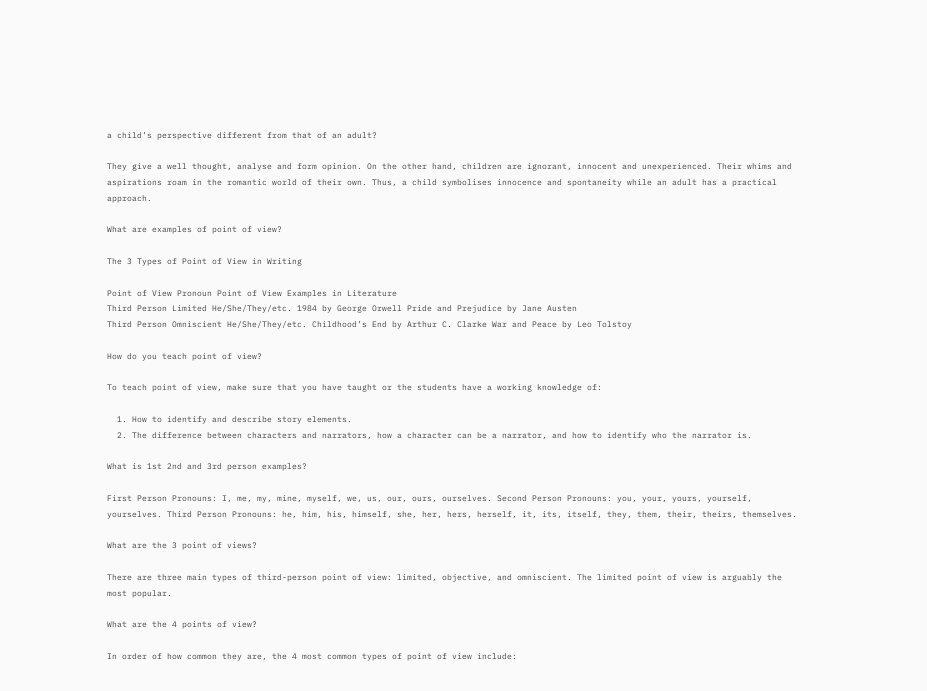a child’s perspective different from that of an adult?

They give a well thought, analyse and form opinion. On the other hand, children are ignorant, innocent and unexperienced. Their whims and aspirations roam in the romantic world of their own. Thus, a child symbolises innocence and spontaneity while an adult has a practical approach.

What are examples of point of view?

The 3 Types of Point of View in Writing

Point of View Pronoun Point of View Examples in Literature
Third Person Limited He/She/They/etc. 1984 by George Orwell Pride and Prejudice by Jane Austen
Third Person Omniscient He/She/They/etc. Childhood’s End by Arthur C. Clarke War and Peace by Leo Tolstoy

How do you teach point of view?

To teach point of view, make sure that you have taught or the students have a working knowledge of:

  1. How to identify and describe story elements.
  2. The difference between characters and narrators, how a character can be a narrator, and how to identify who the narrator is.

What is 1st 2nd and 3rd person examples?

First Person Pronouns: I, me, my, mine, myself, we, us, our, ours, ourselves. Second Person Pronouns: you, your, yours, yourself, yourselves. Third Person Pronouns: he, him, his, himself, she, her, hers, herself, it, its, itself, they, them, their, theirs, themselves.

What are the 3 point of views?

There are three main types of third-person point of view: limited, objective, and omniscient. The limited point of view is arguably the most popular.

What are the 4 points of view?

In order of how common they are, the 4 most common types of point of view include: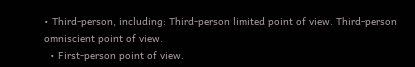• Third-person, including: Third-person limited point of view. Third-person omniscient point of view.
  • First-person point of view.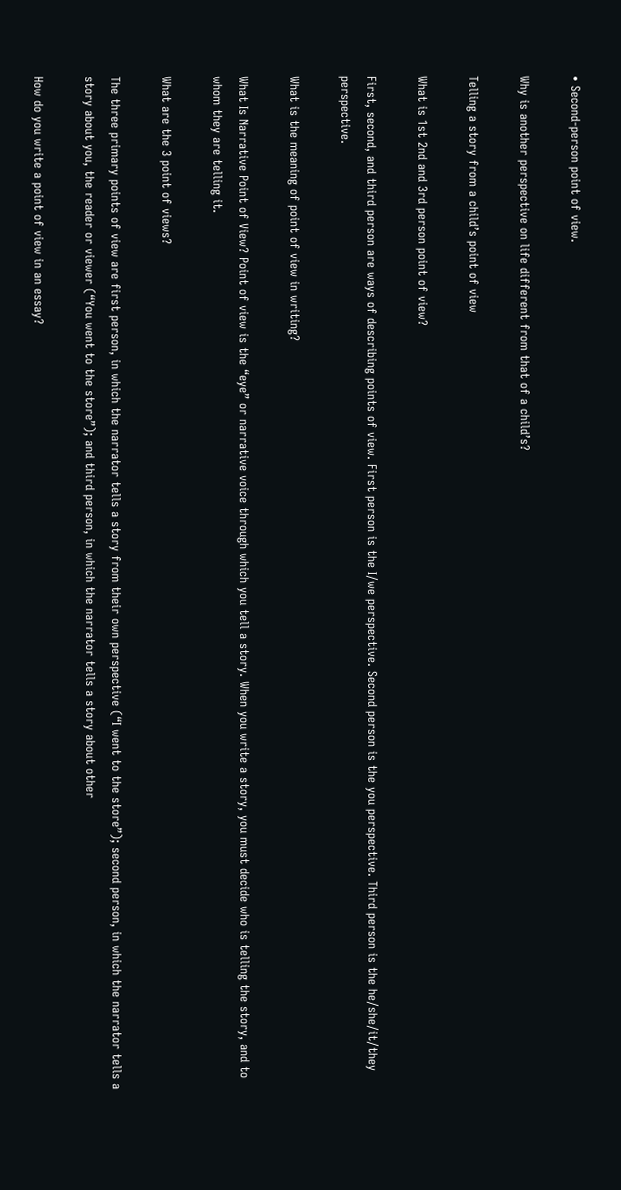• Second-person point of view.

Why is another perspective on life different from that of a child’s?

Telling a story from a child’s point of view

What is 1st 2nd and 3rd person point of view?

First, second, and third person are ways of describing points of view. First person is the I/we perspective. Second person is the you perspective. Third person is the he/she/it/they perspective.

What is the meaning of point of view in writing?

What Is Narrative Point of View? Point of view is the “eye” or narrative voice through which you tell a story. When you write a story, you must decide who is telling the story, and to whom they are telling it.

What are the 3 point of views?

The three primary points of view are first person, in which the narrator tells a story from their own perspective (“I went to the store”); second person, in which the narrator tells a story about you, the reader or viewer (“You went to the store”); and third person, in which the narrator tells a story about other

How do you write a point of view in an essay?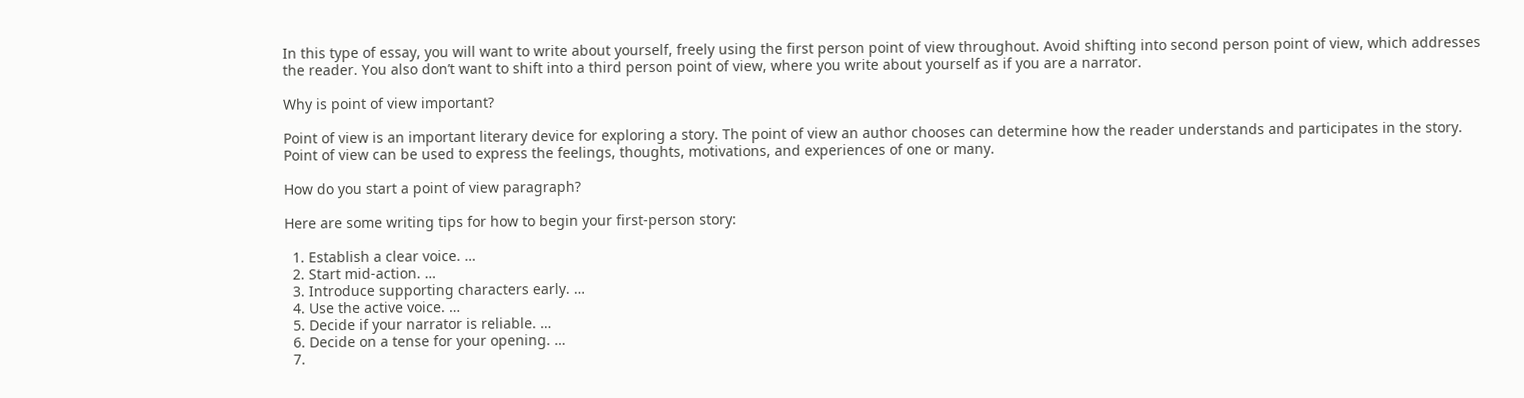In this type of essay, you will want to write about yourself, freely using the first person point of view throughout. Avoid shifting into second person point of view, which addresses the reader. You also don’t want to shift into a third person point of view, where you write about yourself as if you are a narrator.

Why is point of view important?

Point of view is an important literary device for exploring a story. The point of view an author chooses can determine how the reader understands and participates in the story. Point of view can be used to express the feelings, thoughts, motivations, and experiences of one or many.

How do you start a point of view paragraph?

Here are some writing tips for how to begin your first-person story:

  1. Establish a clear voice. …
  2. Start mid-action. …
  3. Introduce supporting characters early. …
  4. Use the active voice. …
  5. Decide if your narrator is reliable. …
  6. Decide on a tense for your opening. …
  7.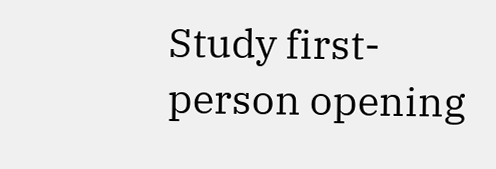Study first-person opening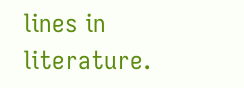lines in literature.